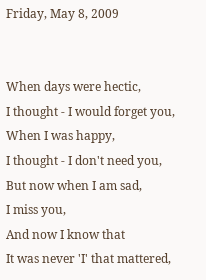Friday, May 8, 2009


When days were hectic,
I thought - I would forget you,
When I was happy,
I thought - I don't need you,
But now when I am sad,
I miss you,
And now I know that
It was never 'I' that mattered,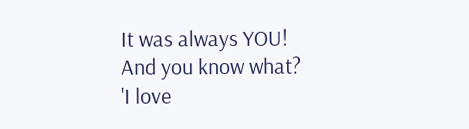It was always YOU!
And you know what?
'I love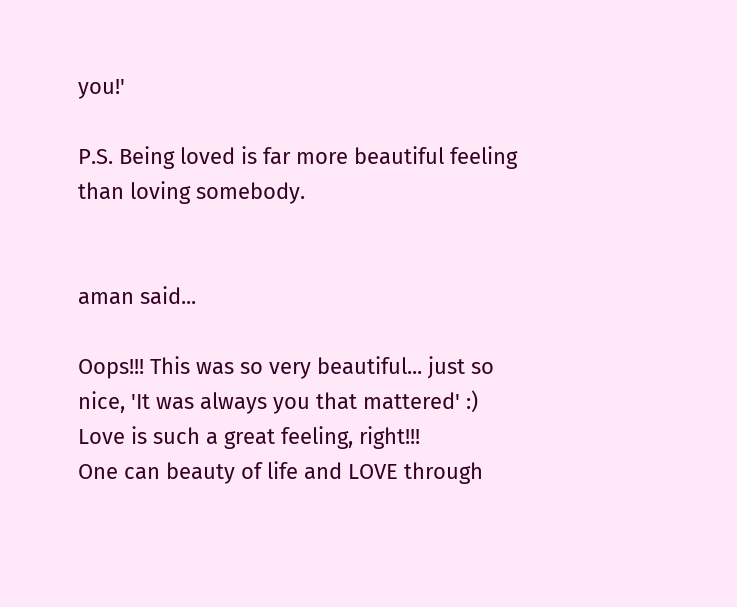you!'

P.S. Being loved is far more beautiful feeling than loving somebody.


aman said...

Oops!!! This was so very beautiful... just so nice, 'It was always you that mattered' :)
Love is such a great feeling, right!!!
One can beauty of life and LOVE through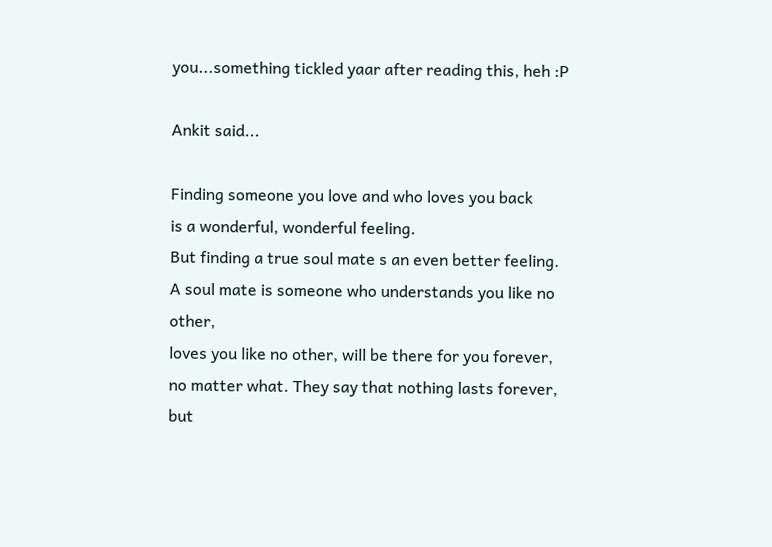you...something tickled yaar after reading this, heh :P

Ankit said...

Finding someone you love and who loves you back
is a wonderful, wonderful feeling.
But finding a true soul mate s an even better feeling.
A soul mate is someone who understands you like no other,
loves you like no other, will be there for you forever,
no matter what. They say that nothing lasts forever,
but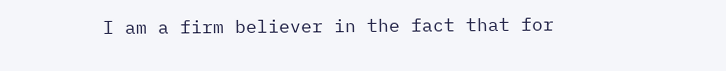I am a firm believer in the fact that for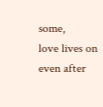some,
love lives on even after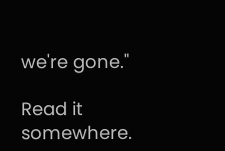we're gone."

Read it somewhere.